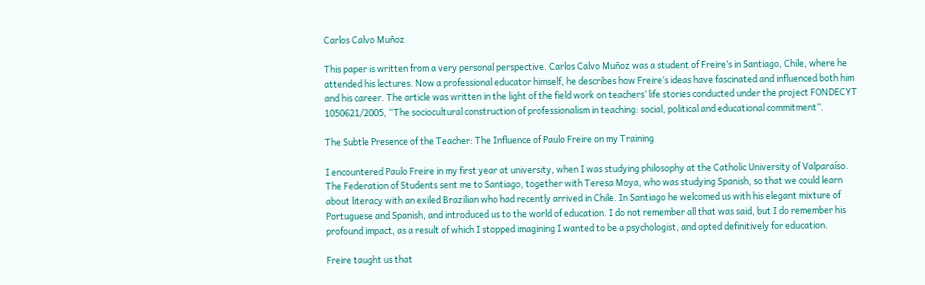Carlos Calvo Muñoz

This paper is written from a very personal perspective. Carlos Calvo Muñoz was a student of Freire’s in Santiago, Chile, where he attended his lectures. Now a professional educator himself, he describes how Freire’s ideas have fascinated and influenced both him and his career. The article was written in the light of the field work on teachers’ life stories conducted under the project FONDECYT 1050621/2005, “The sociocultural construction of professionalism in teaching: social, political and educational commitment”.

The Subtle Presence of the Teacher: The Influence of Paulo Freire on my Training

I encountered Paulo Freire in my first year at university, when I was studying philosophy at the Catholic University of Valparaíso. The Federation of Students sent me to Santiago, together with Teresa Moya, who was studying Spanish, so that we could learn about literacy with an exiled Brazilian who had recently arrived in Chile. In Santiago he welcomed us with his elegant mixture of Portuguese and Spanish, and introduced us to the world of education. I do not remember all that was said, but I do remember his profound impact, as a result of which I stopped imagining I wanted to be a psychologist, and opted definitively for education.

Freire taught us that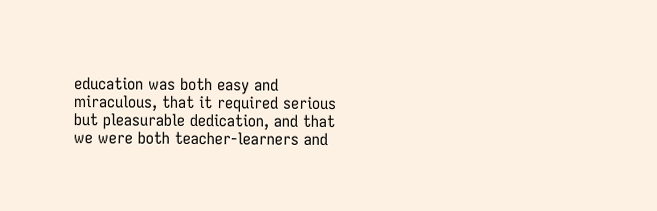education was both easy and miraculous, that it required serious but pleasurable dedication, and that we were both teacher-learners and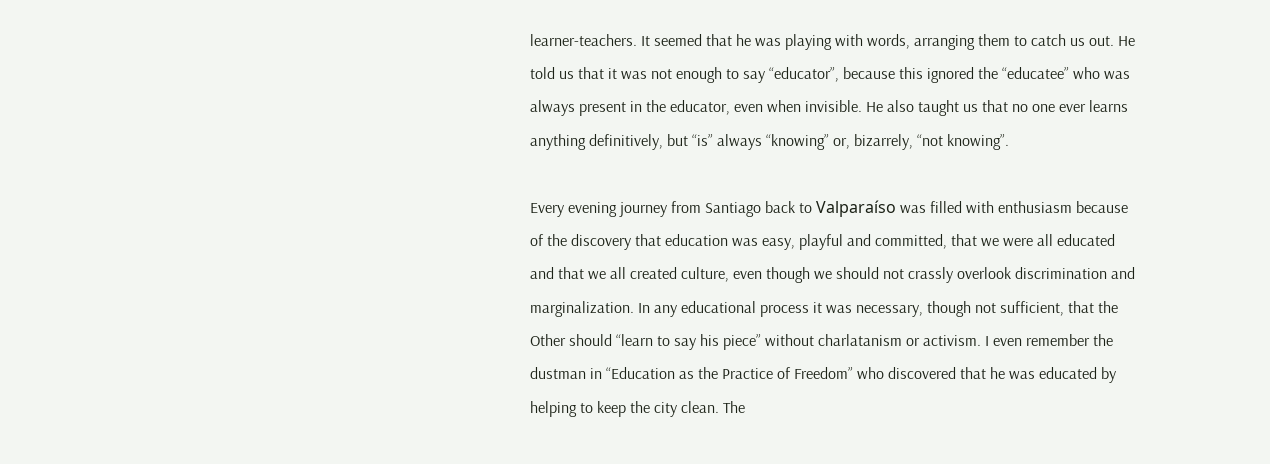learner-teachers. It seemed that he was playing with words, arranging them to catch us out. He told us that it was not enough to say “educator”, because this ignored the “educatee” who was always present in the educator, even when invisible. He also taught us that no one ever learns anything definitively, but “is” always “knowing” or, bizarrely, “not knowing”.

Every evening journey from Santiago back to Valparaíso was filled with enthusiasm because of the discovery that education was easy, playful and committed, that we were all educated and that we all created culture, even though we should not crassly overlook discrimination and marginalization. In any educational process it was necessary, though not sufficient, that the Other should “learn to say his piece” without charlatanism or activism. I even remember the dustman in “Education as the Practice of Freedom” who discovered that he was educated by helping to keep the city clean. The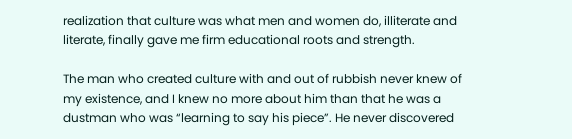realization that culture was what men and women do, illiterate and literate, finally gave me firm educational roots and strength.

The man who created culture with and out of rubbish never knew of my existence, and I knew no more about him than that he was a dustman who was “learning to say his piece”. He never discovered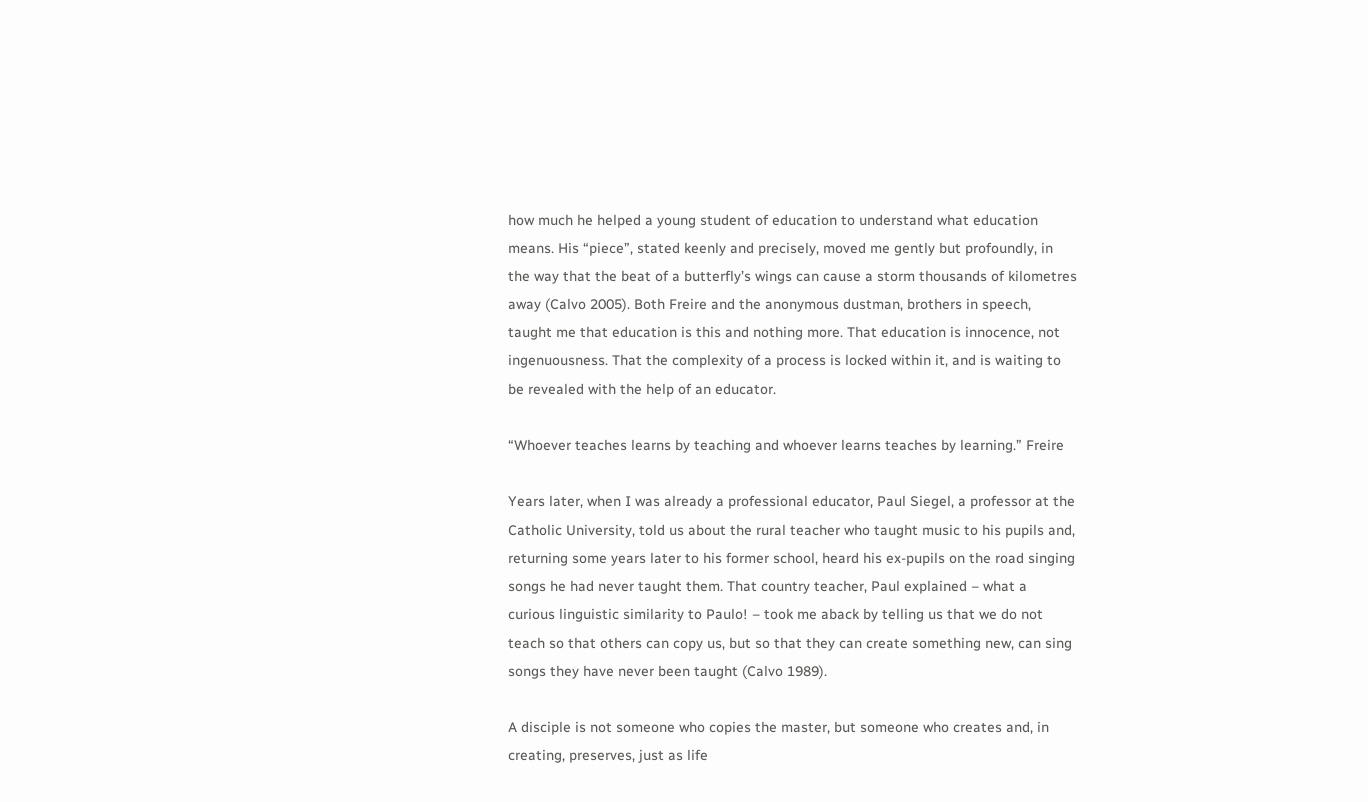how much he helped a young student of education to understand what education means. His “piece”, stated keenly and precisely, moved me gently but profoundly, in the way that the beat of a butterfly’s wings can cause a storm thousands of kilometres away (Calvo 2005). Both Freire and the anonymous dustman, brothers in speech, taught me that education is this and nothing more. That education is innocence, not ingenuousness. That the complexity of a process is locked within it, and is waiting to be revealed with the help of an educator.

“Whoever teaches learns by teaching and whoever learns teaches by learning.” Freire

Years later, when I was already a professional educator, Paul Siegel, a professor at the Catholic University, told us about the rural teacher who taught music to his pupils and, returning some years later to his former school, heard his ex-pupils on the road singing songs he had never taught them. That country teacher, Paul explained – what a curious linguistic similarity to Paulo! – took me aback by telling us that we do not teach so that others can copy us, but so that they can create something new, can sing songs they have never been taught (Calvo 1989).

A disciple is not someone who copies the master, but someone who creates and, in creating, preserves, just as life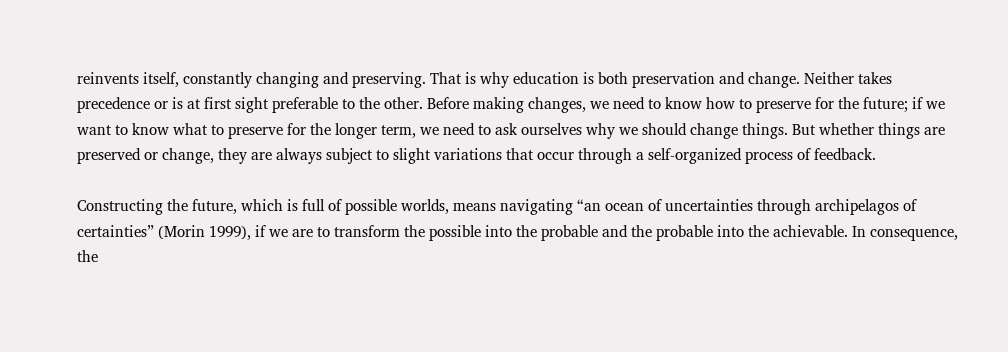reinvents itself, constantly changing and preserving. That is why education is both preservation and change. Neither takes precedence or is at first sight preferable to the other. Before making changes, we need to know how to preserve for the future; if we want to know what to preserve for the longer term, we need to ask ourselves why we should change things. But whether things are preserved or change, they are always subject to slight variations that occur through a self-organized process of feedback.

Constructing the future, which is full of possible worlds, means navigating “an ocean of uncertainties through archipelagos of certainties” (Morin 1999), if we are to transform the possible into the probable and the probable into the achievable. In consequence, the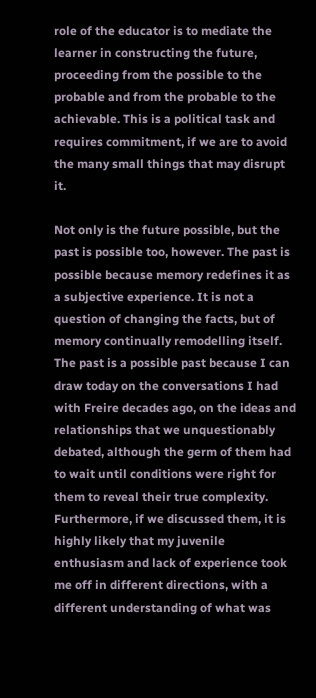role of the educator is to mediate the learner in constructing the future, proceeding from the possible to the probable and from the probable to the achievable. This is a political task and requires commitment, if we are to avoid the many small things that may disrupt it.

Not only is the future possible, but the past is possible too, however. The past is possible because memory redefines it as a subjective experience. It is not a question of changing the facts, but of memory continually remodelling itself. The past is a possible past because I can draw today on the conversations I had with Freire decades ago, on the ideas and relationships that we unquestionably debated, although the germ of them had to wait until conditions were right for them to reveal their true complexity. Furthermore, if we discussed them, it is highly likely that my juvenile enthusiasm and lack of experience took me off in different directions, with a different understanding of what was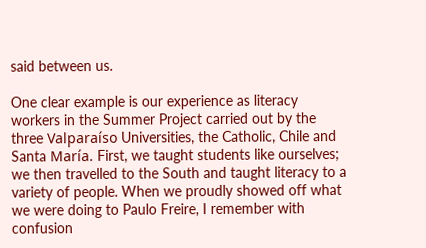said between us.

One clear example is our experience as literacy workers in the Summer Project carried out by the three Valparaíso Universities, the Catholic, Chile and Santa María. First, we taught students like ourselves; we then travelled to the South and taught literacy to a variety of people. When we proudly showed off what we were doing to Paulo Freire, I remember with confusion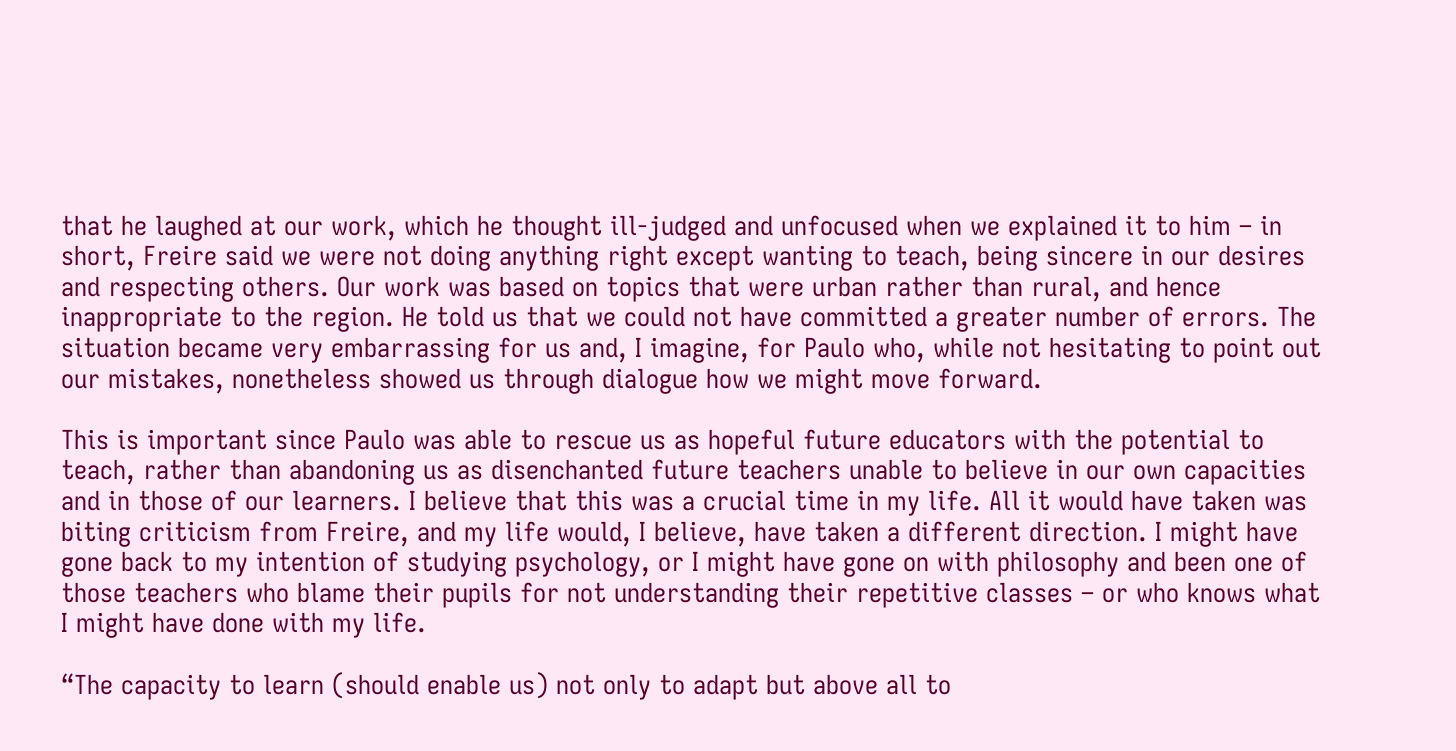that he laughed at our work, which he thought ill-judged and unfocused when we explained it to him – in short, Freire said we were not doing anything right except wanting to teach, being sincere in our desires and respecting others. Our work was based on topics that were urban rather than rural, and hence inappropriate to the region. He told us that we could not have committed a greater number of errors. The situation became very embarrassing for us and, I imagine, for Paulo who, while not hesitating to point out our mistakes, nonetheless showed us through dialogue how we might move forward.

This is important since Paulo was able to rescue us as hopeful future educators with the potential to teach, rather than abandoning us as disenchanted future teachers unable to believe in our own capacities and in those of our learners. I believe that this was a crucial time in my life. All it would have taken was biting criticism from Freire, and my life would, I believe, have taken a different direction. I might have gone back to my intention of studying psychology, or I might have gone on with philosophy and been one of those teachers who blame their pupils for not understanding their repetitive classes – or who knows what I might have done with my life.

“The capacity to learn (should enable us) not only to adapt but above all to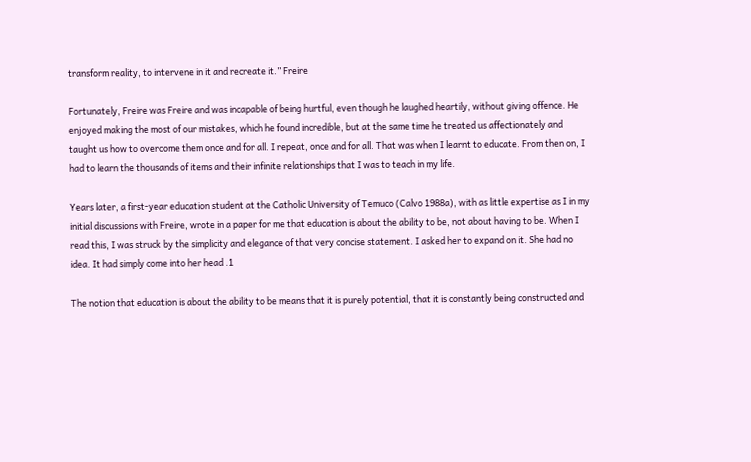transform reality, to intervene in it and recreate it.” Freire

Fortunately, Freire was Freire and was incapable of being hurtful, even though he laughed heartily, without giving offence. He enjoyed making the most of our mistakes, which he found incredible, but at the same time he treated us affectionately and taught us how to overcome them once and for all. I repeat, once and for all. That was when I learnt to educate. From then on, I had to learn the thousands of items and their infinite relationships that I was to teach in my life.

Years later, a first-year education student at the Catholic University of Temuco (Calvo 1988a), with as little expertise as I in my initial discussions with Freire, wrote in a paper for me that education is about the ability to be, not about having to be. When I read this, I was struck by the simplicity and elegance of that very concise statement. I asked her to expand on it. She had no idea. It had simply come into her head .1

The notion that education is about the ability to be means that it is purely potential, that it is constantly being constructed and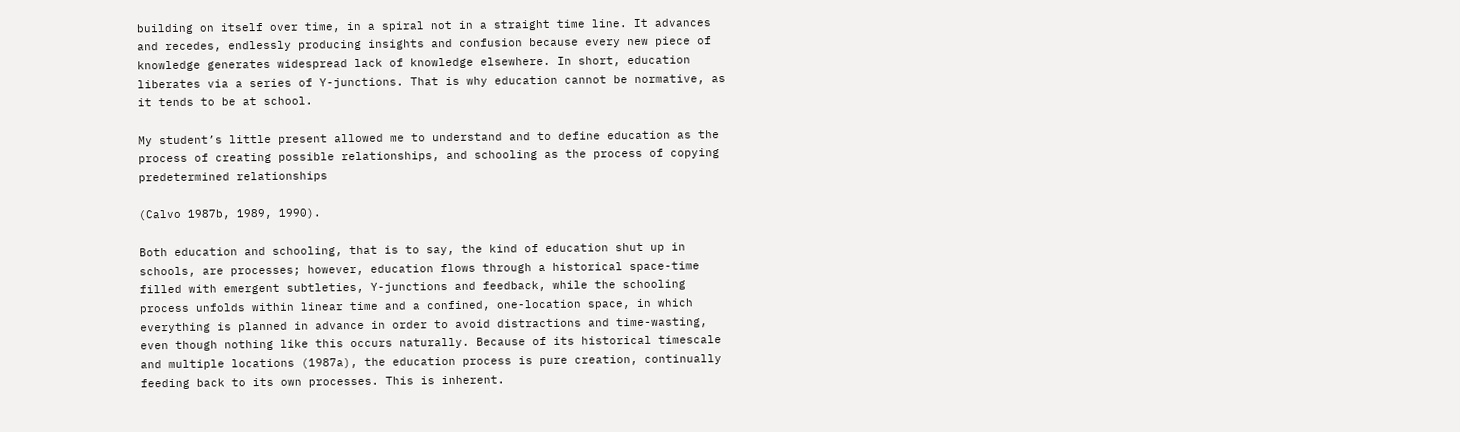building on itself over time, in a spiral not in a straight time line. It advances and recedes, endlessly producing insights and confusion because every new piece of knowledge generates widespread lack of knowledge elsewhere. In short, education liberates via a series of Y-junctions. That is why education cannot be normative, as it tends to be at school.

My student’s little present allowed me to understand and to define education as the process of creating possible relationships, and schooling as the process of copying predetermined relationships

(Calvo 1987b, 1989, 1990).

Both education and schooling, that is to say, the kind of education shut up in schools, are processes; however, education flows through a historical space-time filled with emergent subtleties, Y-junctions and feedback, while the schooling process unfolds within linear time and a confined, one-location space, in which everything is planned in advance in order to avoid distractions and time-wasting, even though nothing like this occurs naturally. Because of its historical timescale and multiple locations (1987a), the education process is pure creation, continually feeding back to its own processes. This is inherent.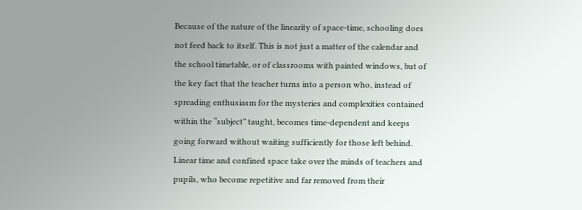Because of the nature of the linearity of space-time, schooling does not feed back to itself. This is not just a matter of the calendar and the school timetable, or of classrooms with painted windows, but of the key fact that the teacher turns into a person who, instead of spreading enthusiasm for the mysteries and complexities contained within the “subject” taught, becomes time-dependent and keeps going forward without waiting sufficiently for those left behind. Linear time and confined space take over the minds of teachers and pupils, who become repetitive and far removed from their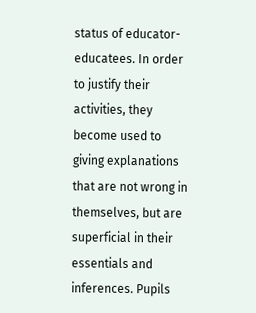status of educator-educatees. In order to justify their activities, they become used to giving explanations that are not wrong in themselves, but are superficial in their essentials and inferences. Pupils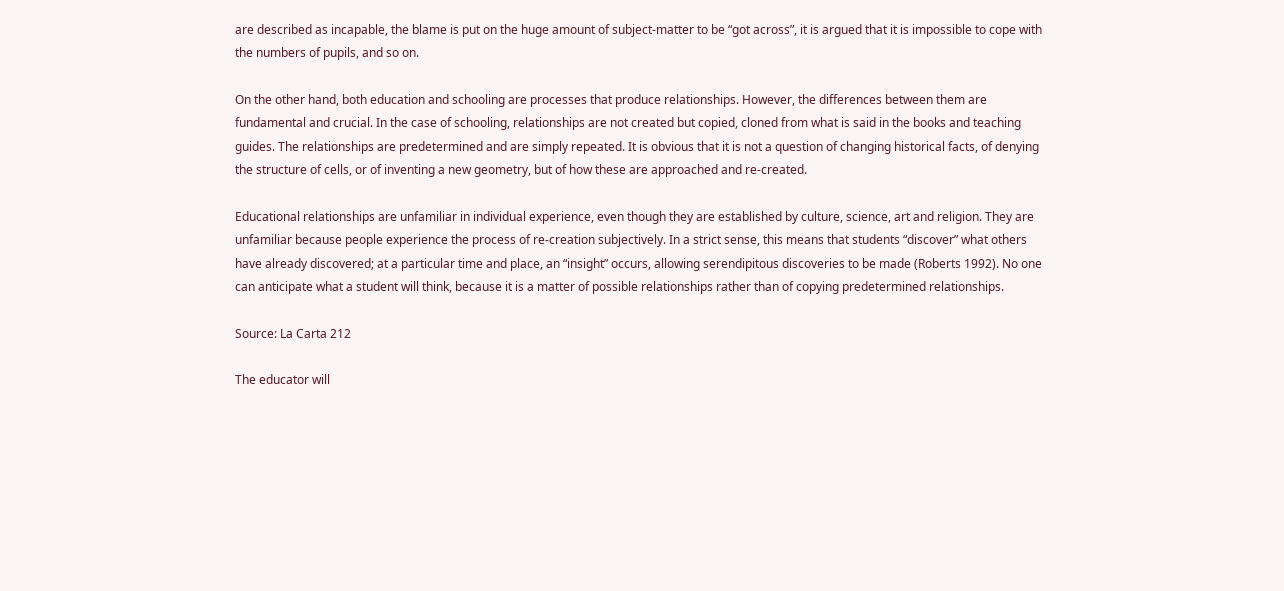are described as incapable, the blame is put on the huge amount of subject-matter to be “got across”, it is argued that it is impossible to cope with the numbers of pupils, and so on.

On the other hand, both education and schooling are processes that produce relationships. However, the differences between them are fundamental and crucial. In the case of schooling, relationships are not created but copied, cloned from what is said in the books and teaching guides. The relationships are predetermined and are simply repeated. It is obvious that it is not a question of changing historical facts, of denying the structure of cells, or of inventing a new geometry, but of how these are approached and re-created.

Educational relationships are unfamiliar in individual experience, even though they are established by culture, science, art and religion. They are unfamiliar because people experience the process of re-creation subjectively. In a strict sense, this means that students “discover” what others have already discovered; at a particular time and place, an “insight” occurs, allowing serendipitous discoveries to be made (Roberts 1992). No one can anticipate what a student will think, because it is a matter of possible relationships rather than of copying predetermined relationships.

Source: La Carta 212

The educator will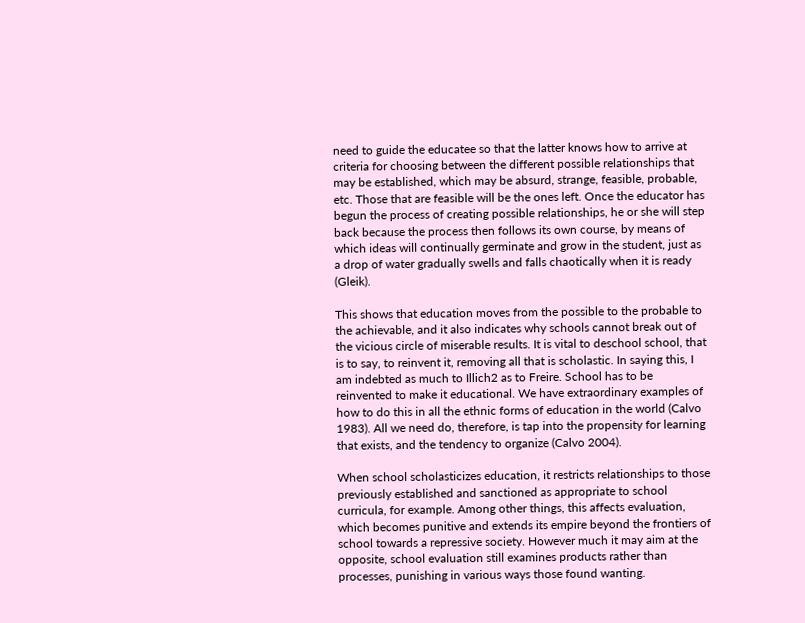need to guide the educatee so that the latter knows how to arrive at criteria for choosing between the different possible relationships that may be established, which may be absurd, strange, feasible, probable, etc. Those that are feasible will be the ones left. Once the educator has begun the process of creating possible relationships, he or she will step back because the process then follows its own course, by means of which ideas will continually germinate and grow in the student, just as a drop of water gradually swells and falls chaotically when it is ready (Gleik).

This shows that education moves from the possible to the probable to the achievable, and it also indicates why schools cannot break out of the vicious circle of miserable results. It is vital to deschool school, that is to say, to reinvent it, removing all that is scholastic. In saying this, I am indebted as much to Illich2 as to Freire. School has to be reinvented to make it educational. We have extraordinary examples of how to do this in all the ethnic forms of education in the world (Calvo 1983). All we need do, therefore, is tap into the propensity for learning that exists, and the tendency to organize (Calvo 2004).

When school scholasticizes education, it restricts relationships to those previously established and sanctioned as appropriate to school curricula, for example. Among other things, this affects evaluation, which becomes punitive and extends its empire beyond the frontiers of school towards a repressive society. However much it may aim at the opposite, school evaluation still examines products rather than processes, punishing in various ways those found wanting.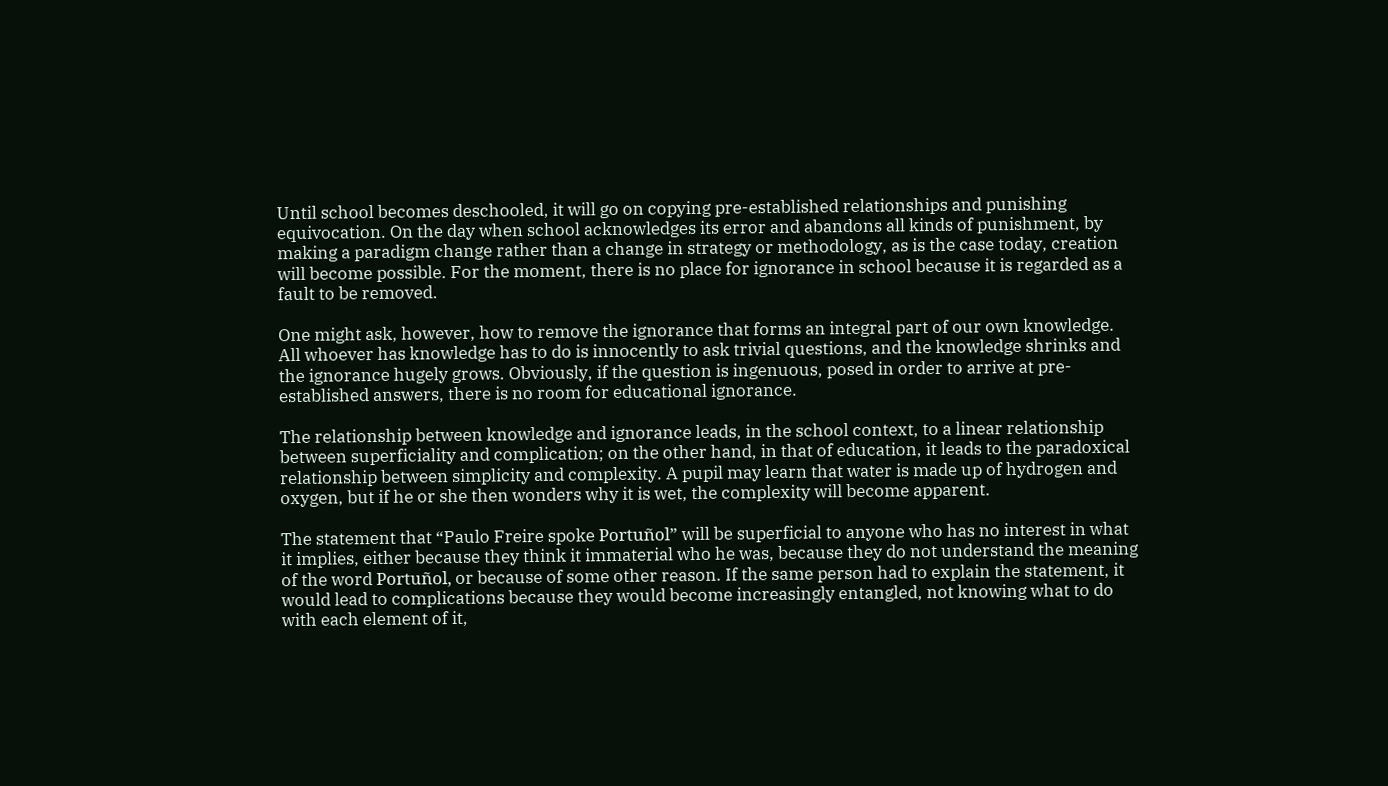Until school becomes deschooled, it will go on copying pre-established relationships and punishing equivocation. On the day when school acknowledges its error and abandons all kinds of punishment, by making a paradigm change rather than a change in strategy or methodology, as is the case today, creation will become possible. For the moment, there is no place for ignorance in school because it is regarded as a fault to be removed.

One might ask, however, how to remove the ignorance that forms an integral part of our own knowledge. All whoever has knowledge has to do is innocently to ask trivial questions, and the knowledge shrinks and the ignorance hugely grows. Obviously, if the question is ingenuous, posed in order to arrive at pre-established answers, there is no room for educational ignorance.

The relationship between knowledge and ignorance leads, in the school context, to a linear relationship between superficiality and complication; on the other hand, in that of education, it leads to the paradoxical relationship between simplicity and complexity. A pupil may learn that water is made up of hydrogen and oxygen, but if he or she then wonders why it is wet, the complexity will become apparent.

The statement that “Paulo Freire spoke Portuñol” will be superficial to anyone who has no interest in what it implies, either because they think it immaterial who he was, because they do not understand the meaning of the word Portuñol, or because of some other reason. If the same person had to explain the statement, it would lead to complications because they would become increasingly entangled, not knowing what to do with each element of it,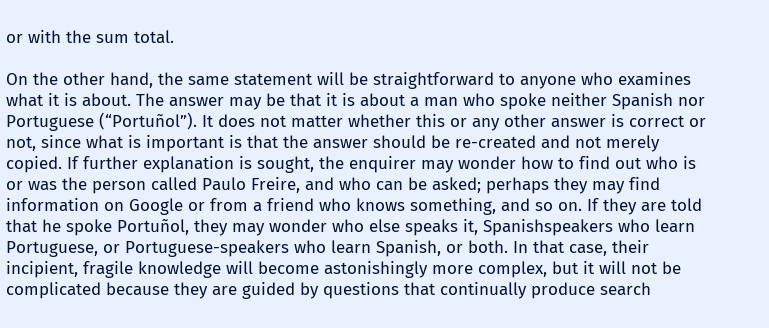or with the sum total.

On the other hand, the same statement will be straightforward to anyone who examines what it is about. The answer may be that it is about a man who spoke neither Spanish nor Portuguese (“Portuñol”). It does not matter whether this or any other answer is correct or not, since what is important is that the answer should be re-created and not merely copied. If further explanation is sought, the enquirer may wonder how to find out who is or was the person called Paulo Freire, and who can be asked; perhaps they may find information on Google or from a friend who knows something, and so on. If they are told that he spoke Portuñol, they may wonder who else speaks it, Spanishspeakers who learn Portuguese, or Portuguese-speakers who learn Spanish, or both. In that case, their incipient, fragile knowledge will become astonishingly more complex, but it will not be complicated because they are guided by questions that continually produce search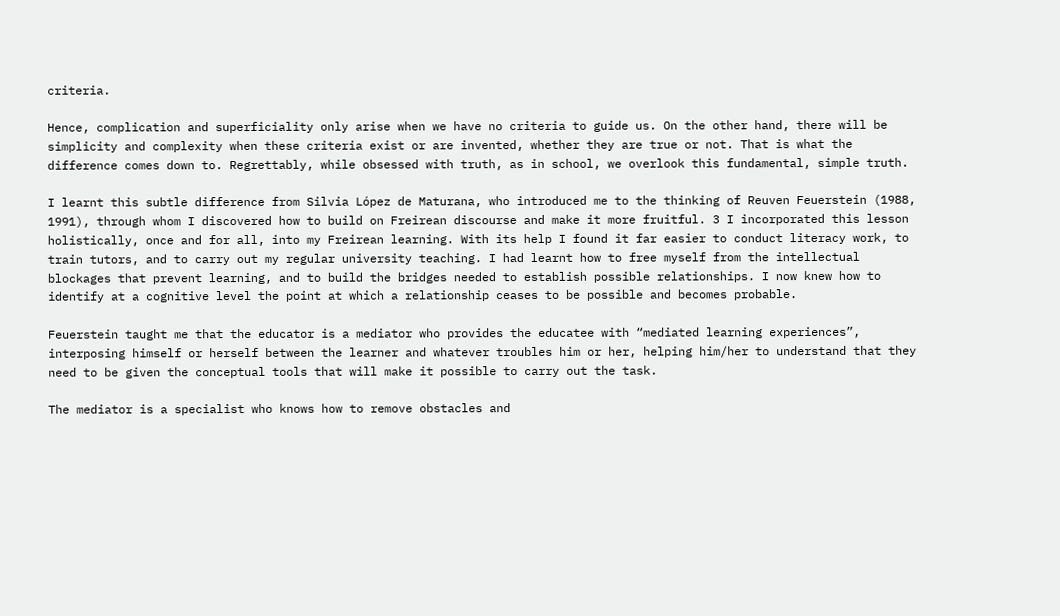criteria.

Hence, complication and superficiality only arise when we have no criteria to guide us. On the other hand, there will be simplicity and complexity when these criteria exist or are invented, whether they are true or not. That is what the difference comes down to. Regrettably, while obsessed with truth, as in school, we overlook this fundamental, simple truth.

I learnt this subtle difference from Silvia López de Maturana, who introduced me to the thinking of Reuven Feuerstein (1988, 1991), through whom I discovered how to build on Freirean discourse and make it more fruitful. 3 I incorporated this lesson holistically, once and for all, into my Freirean learning. With its help I found it far easier to conduct literacy work, to train tutors, and to carry out my regular university teaching. I had learnt how to free myself from the intellectual blockages that prevent learning, and to build the bridges needed to establish possible relationships. I now knew how to identify at a cognitive level the point at which a relationship ceases to be possible and becomes probable.

Feuerstein taught me that the educator is a mediator who provides the educatee with “mediated learning experiences”, interposing himself or herself between the learner and whatever troubles him or her, helping him/her to understand that they need to be given the conceptual tools that will make it possible to carry out the task.

The mediator is a specialist who knows how to remove obstacles and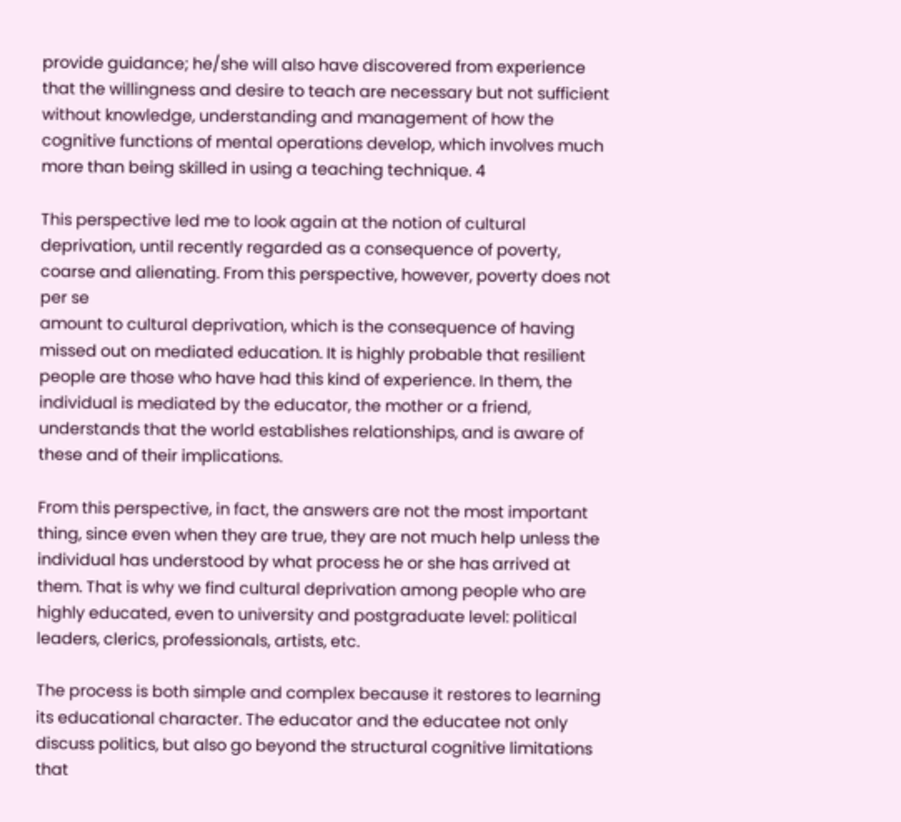provide guidance; he/she will also have discovered from experience that the willingness and desire to teach are necessary but not sufficient without knowledge, understanding and management of how the cognitive functions of mental operations develop, which involves much more than being skilled in using a teaching technique. 4

This perspective led me to look again at the notion of cultural deprivation, until recently regarded as a consequence of poverty, coarse and alienating. From this perspective, however, poverty does not per se
amount to cultural deprivation, which is the consequence of having missed out on mediated education. It is highly probable that resilient people are those who have had this kind of experience. In them, the individual is mediated by the educator, the mother or a friend, understands that the world establishes relationships, and is aware of these and of their implications.

From this perspective, in fact, the answers are not the most important thing, since even when they are true, they are not much help unless the individual has understood by what process he or she has arrived at them. That is why we find cultural deprivation among people who are highly educated, even to university and postgraduate level: political leaders, clerics, professionals, artists, etc.

The process is both simple and complex because it restores to learning its educational character. The educator and the educatee not only discuss politics, but also go beyond the structural cognitive limitations that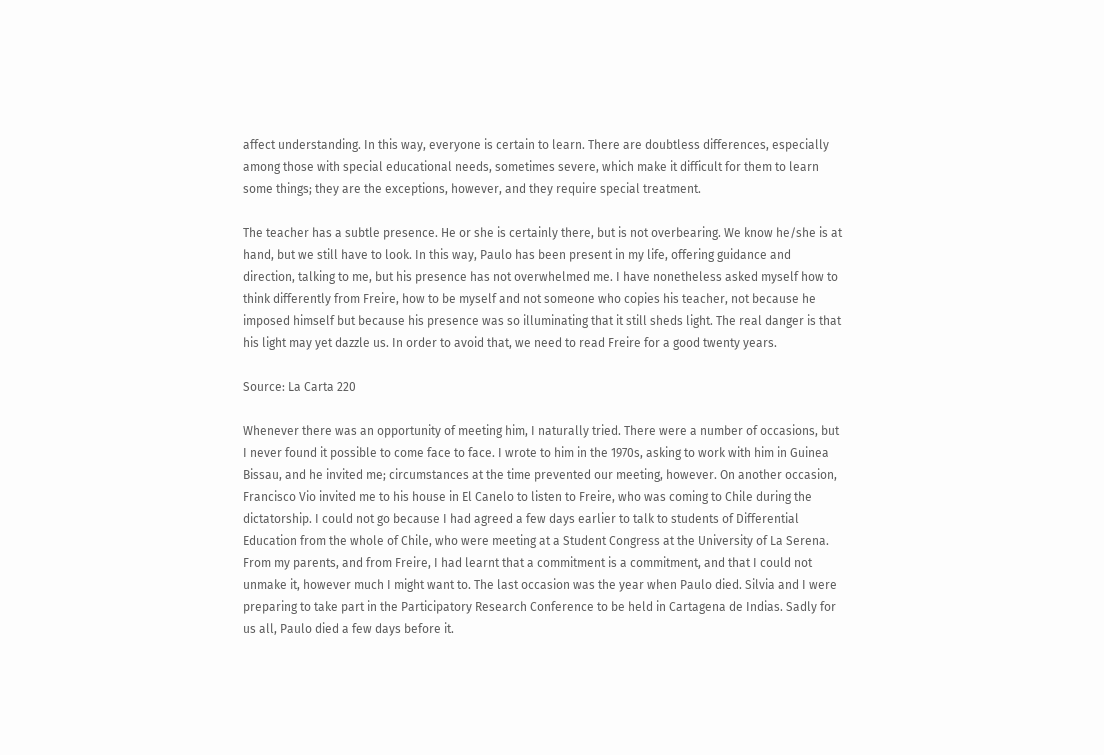affect understanding. In this way, everyone is certain to learn. There are doubtless differences, especially among those with special educational needs, sometimes severe, which make it difficult for them to learn some things; they are the exceptions, however, and they require special treatment.

The teacher has a subtle presence. He or she is certainly there, but is not overbearing. We know he/she is at hand, but we still have to look. In this way, Paulo has been present in my life, offering guidance and direction, talking to me, but his presence has not overwhelmed me. I have nonetheless asked myself how to think differently from Freire, how to be myself and not someone who copies his teacher, not because he imposed himself but because his presence was so illuminating that it still sheds light. The real danger is that his light may yet dazzle us. In order to avoid that, we need to read Freire for a good twenty years.

Source: La Carta 220

Whenever there was an opportunity of meeting him, I naturally tried. There were a number of occasions, but I never found it possible to come face to face. I wrote to him in the 1970s, asking to work with him in Guinea Bissau, and he invited me; circumstances at the time prevented our meeting, however. On another occasion, Francisco Vio invited me to his house in El Canelo to listen to Freire, who was coming to Chile during the dictatorship. I could not go because I had agreed a few days earlier to talk to students of Differential Education from the whole of Chile, who were meeting at a Student Congress at the University of La Serena. From my parents, and from Freire, I had learnt that a commitment is a commitment, and that I could not unmake it, however much I might want to. The last occasion was the year when Paulo died. Silvia and I were preparing to take part in the Participatory Research Conference to be held in Cartagena de Indias. Sadly for us all, Paulo died a few days before it.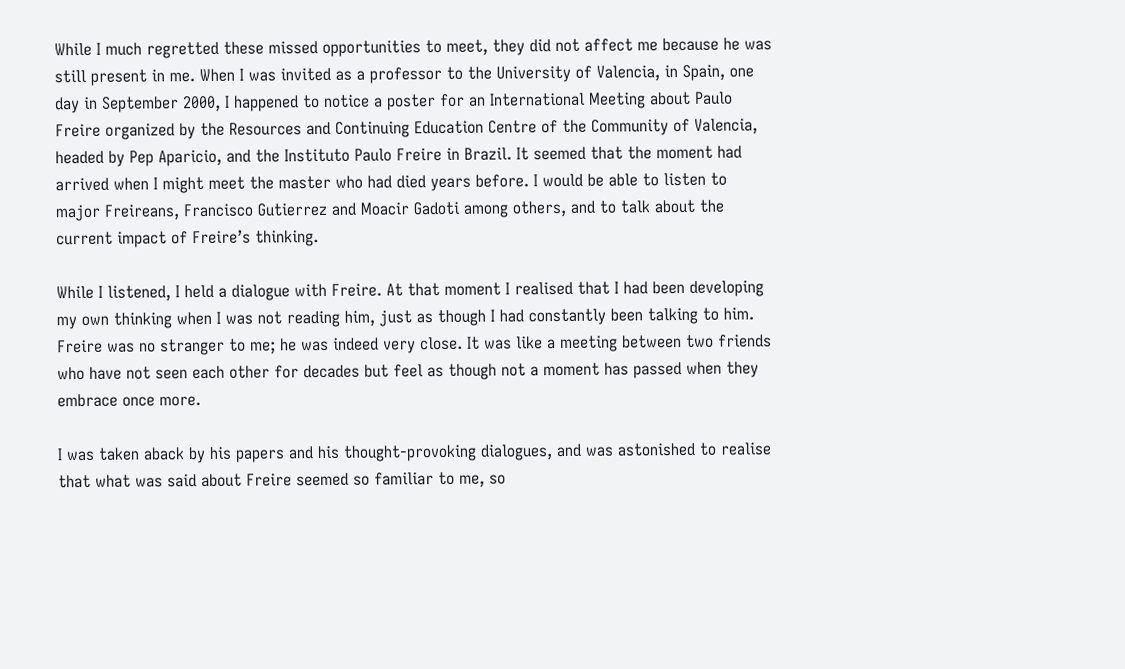While I much regretted these missed opportunities to meet, they did not affect me because he was still present in me. When I was invited as a professor to the University of Valencia, in Spain, one day in September 2000, I happened to notice a poster for an International Meeting about Paulo Freire organized by the Resources and Continuing Education Centre of the Community of Valencia, headed by Pep Aparicio, and the Instituto Paulo Freire in Brazil. It seemed that the moment had arrived when I might meet the master who had died years before. I would be able to listen to major Freireans, Francisco Gutierrez and Moacir Gadoti among others, and to talk about the current impact of Freire’s thinking.

While I listened, I held a dialogue with Freire. At that moment I realised that I had been developing my own thinking when I was not reading him, just as though I had constantly been talking to him. Freire was no stranger to me; he was indeed very close. It was like a meeting between two friends who have not seen each other for decades but feel as though not a moment has passed when they embrace once more.

I was taken aback by his papers and his thought-provoking dialogues, and was astonished to realise that what was said about Freire seemed so familiar to me, so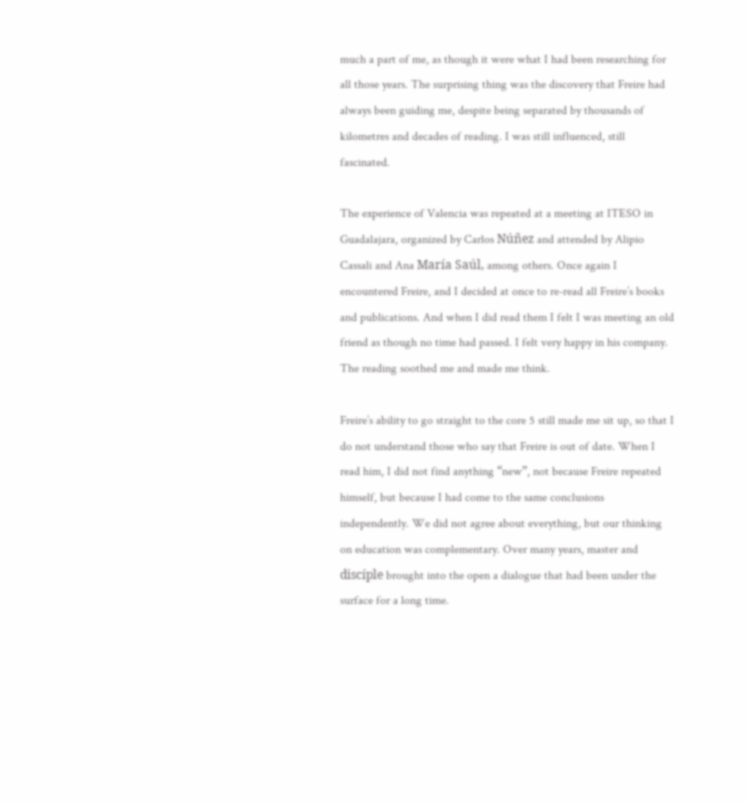much a part of me, as though it were what I had been researching for all those years. The surprising thing was the discovery that Freire had always been guiding me, despite being separated by thousands of kilometres and decades of reading. I was still influenced, still fascinated.

The experience of Valencia was repeated at a meeting at ITESO in Guadalajara, organized by Carlos Núñez and attended by Alipio Cassali and Ana María Saúl, among others. Once again I encountered Freire, and I decided at once to re-read all Freire’s books and publications. And when I did read them I felt I was meeting an old friend as though no time had passed. I felt very happy in his company. The reading soothed me and made me think.

Freire’s ability to go straight to the core 5 still made me sit up, so that I do not understand those who say that Freire is out of date. When I read him, I did not find anything “new”, not because Freire repeated himself, but because I had come to the same conclusions independently. We did not agree about everything, but our thinking on education was complementary. Over many years, master and discíple brought into the open a dialogue that had been under the surface for a long time.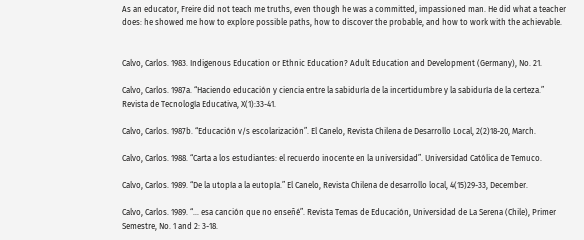As an educator, Freire did not teach me truths, even though he was a committed, impassioned man. He did what a teacher does: he showed me how to explore possible paths, how to discover the probable, and how to work with the achievable.


Calvo, Carlos. 1983. Indigenous Education or Ethnic Education? Adult Education and Development (Germany), No. 21.

Calvo, Carlos. 1987a. “Haciendo educación y ciencia entre la sabiduría de la incertidumbre y la sabiduría de la certeza.” Revista de Tecnología Educativa, X(1):33-41.

Calvo, Carlos. 1987b. “Educación v/s escolarización”. El Canelo, Revista Chilena de Desarrollo Local, 2(2)18-20, March.

Calvo, Carlos. 1988. “Carta a los estudiantes: el recuerdo inocente en la universidad”. Universidad Católica de Temuco.

Calvo, Carlos. 1989. “De la utopía a la eutopía.” El Canelo, Revista Chilena de desarrollo local, 4(15)29-33, December.

Calvo, Carlos. 1989. “… esa canción que no enseñé”. Revista Temas de Educación, Universidad de La Serena (Chile), Primer Semestre, No. 1 and 2: 3-18.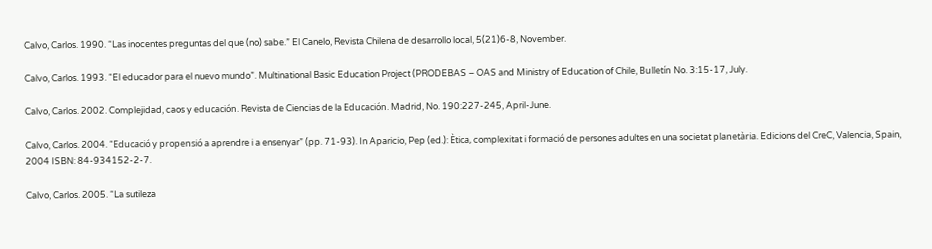Calvo, Carlos. 1990. “Las inocentes preguntas del que (no) sabe.” El Canelo, Revista Chilena de desarrollo local, 5(21)6-8, November.

Calvo, Carlos. 1993. “El educador para el nuevo mundo”. Multinational Basic Education Project (PRODEBAS – OAS and Ministry of Education of Chile, Bulletín No. 3:15-17, July.

Calvo, Carlos. 2002. Complejidad, caos y educación. Revista de Ciencias de la Educación. Madrid, No. 190:227-245, April-June.

Calvo, Carlos. 2004. “Educació y propensió a aprendre i a ensenyar” (pp. 71-93). In Aparicio, Pep (ed.): Ètica, complexitat i formació de persones adultes en una societat planetària. Edicions del CreC, Valencia, Spain, 2004 ISBN: 84-934152-2-7.

Calvo, Carlos. 2005. “La sutileza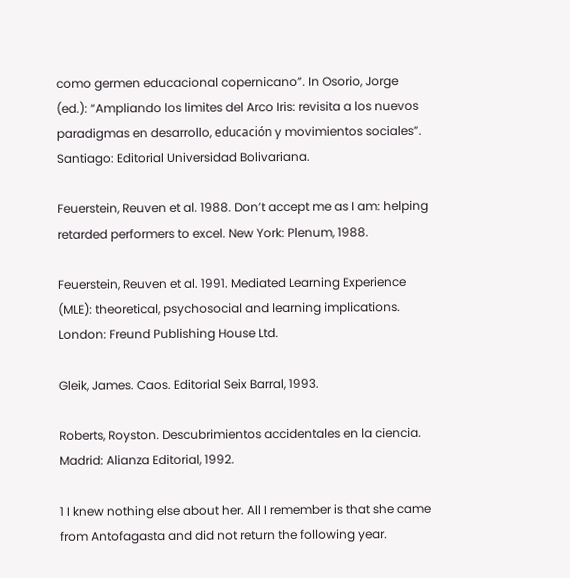como germen educacional copernicano”. In Osorio, Jorge (ed.): “Ampliando los limites del Arco Iris: revisita a los nuevos paradigmas en desarrollo, educación y movimientos sociales”. Santiago: Editorial Universidad Bolivariana.

Feuerstein, Reuven et al. 1988. Don’t accept me as I am: helping retarded performers to excel. New York: Plenum, 1988.

Feuerstein, Reuven et al. 1991. Mediated Learning Experience (MLE): theoretical, psychosocial and learning implications. London: Freund Publishing House Ltd.

Gleik, James. Caos. Editorial Seix Barral, 1993.

Roberts, Royston. Descubrimientos accidentales en la ciencia. Madrid: Alianza Editorial, 1992.

1 I knew nothing else about her. All I remember is that she came from Antofagasta and did not return the following year.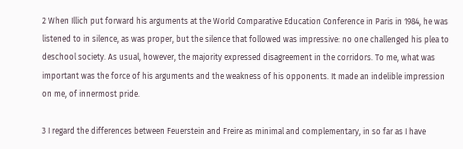2 When Illich put forward his arguments at the World Comparative Education Conference in Paris in 1984, he was listened to in silence, as was proper, but the silence that followed was impressive: no one challenged his plea to deschool society. As usual, however, the majority expressed disagreement in the corridors. To me, what was important was the force of his arguments and the weakness of his opponents. It made an indelible impression on me, of innermost pride.

3 I regard the differences between Feuerstein and Freire as minimal and complementary, in so far as I have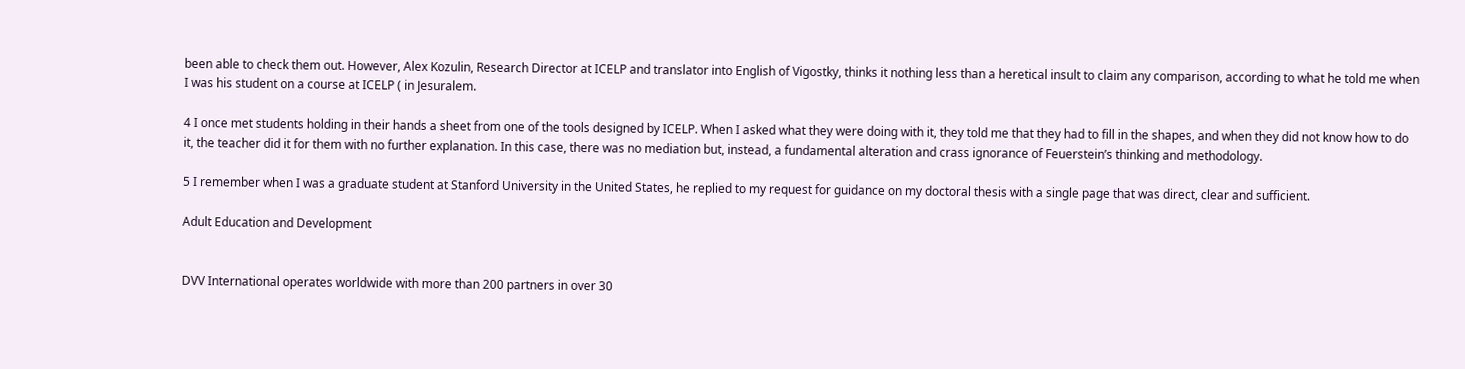been able to check them out. However, Alex Kozulin, Research Director at ICELP and translator into English of Vigostky, thinks it nothing less than a heretical insult to claim any comparison, according to what he told me when I was his student on a course at ICELP ( in Jesuralem.

4 I once met students holding in their hands a sheet from one of the tools designed by ICELP. When I asked what they were doing with it, they told me that they had to fill in the shapes, and when they did not know how to do it, the teacher did it for them with no further explanation. In this case, there was no mediation but, instead, a fundamental alteration and crass ignorance of Feuerstein’s thinking and methodology.

5 I remember when I was a graduate student at Stanford University in the United States, he replied to my request for guidance on my doctoral thesis with a single page that was direct, clear and sufficient.

Adult Education and Development


DVV International operates worldwide with more than 200 partners in over 30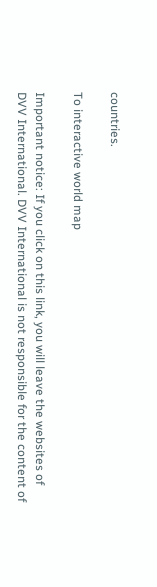countries.

To interactive world map

Important notice: If you click on this link, you will leave the websites of DVV International. DVV International is not responsible for the content of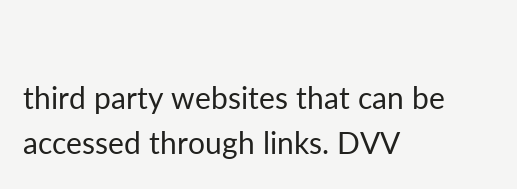third party websites that can be accessed through links. DVV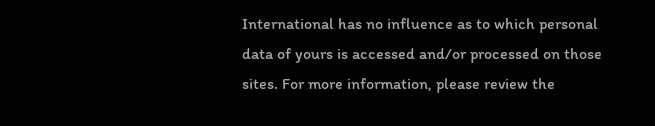International has no influence as to which personal data of yours is accessed and/or processed on those sites. For more information, please review the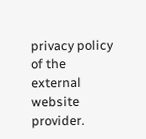privacy policy of the external website provider.